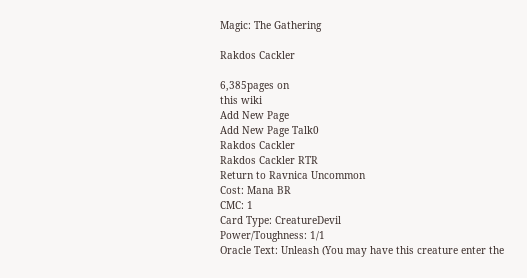Magic: The Gathering

Rakdos Cackler

6,385pages on
this wiki
Add New Page
Add New Page Talk0
Rakdos Cackler
Rakdos Cackler RTR
Return to Ravnica Uncommon
Cost: Mana BR
CMC: 1
Card Type: CreatureDevil
Power/Toughness: 1/1
Oracle Text: Unleash (You may have this creature enter the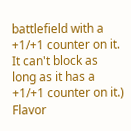battlefield with a +1/+1 counter on it. It can't block as long as it has a +1/+1 counter on it.)
Flavor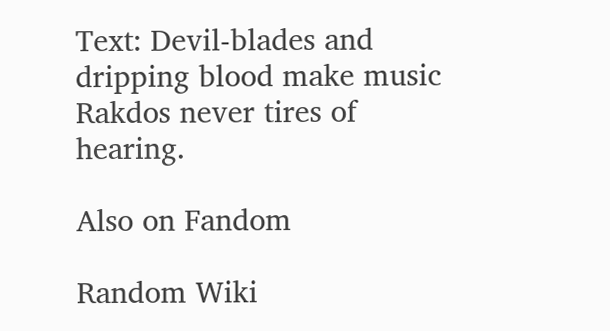Text: Devil-blades and dripping blood make music Rakdos never tires of hearing.

Also on Fandom

Random Wiki